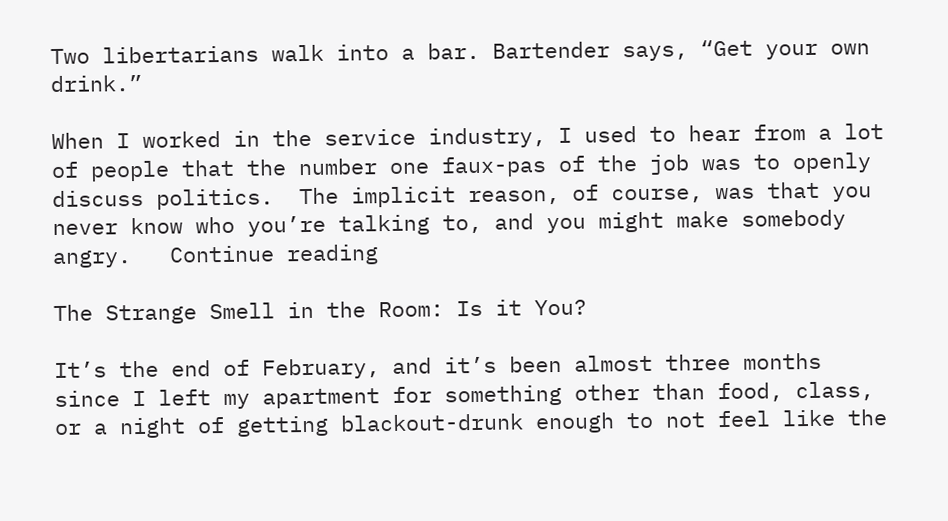Two libertarians walk into a bar. Bartender says, “Get your own drink.”

When I worked in the service industry, I used to hear from a lot of people that the number one faux-pas of the job was to openly discuss politics.  The implicit reason, of course, was that you never know who you’re talking to, and you might make somebody angry.   Continue reading

The Strange Smell in the Room: Is it You?

It’s the end of February, and it’s been almost three months since I left my apartment for something other than food, class, or a night of getting blackout-drunk enough to not feel like the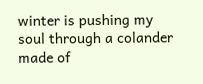winter is pushing my soul through a colander made of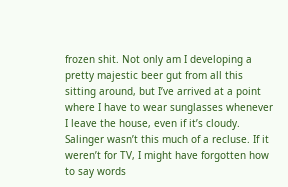frozen shit. Not only am I developing a pretty majestic beer gut from all this sitting around, but I’ve arrived at a point where I have to wear sunglasses whenever I leave the house, even if it’s cloudy. Salinger wasn’t this much of a recluse. If it weren’t for TV, I might have forgotten how to say words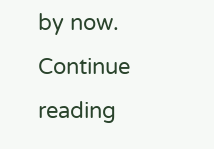by now.
Continue reading